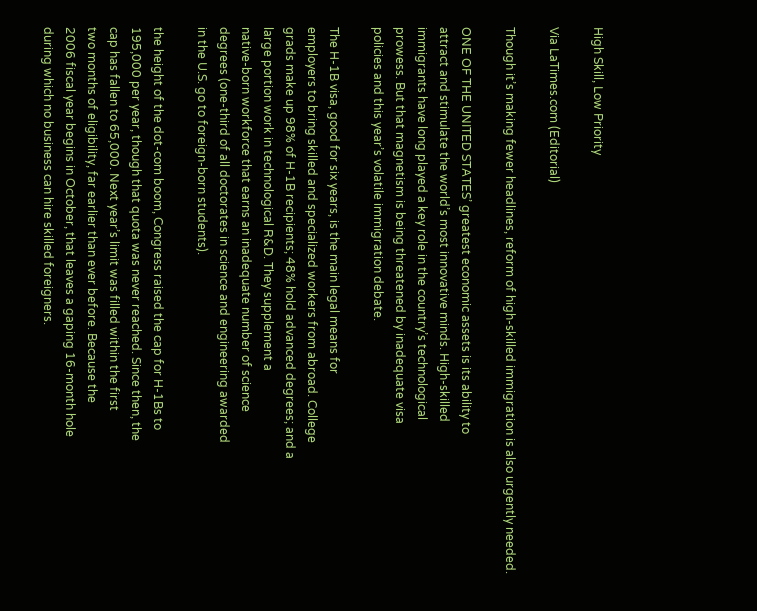High Skill, Low Priority

Via LaTimes.com (Editorial)

Though it’s making fewer headlines, reform of high-skilled immigration is also urgently needed.

ONE OF THE UNITED STATES’ greatest economic assets is its ability to
attract and stimulate the world’s most innovative minds. High-skilled
immigrants have long played a key role in the country’s technological
prowess. But that magnetism is being threatened by inadequate visa
policies and this year’s volatile immigration debate.

The H-1B visa, good for six years, is the main legal means for
employers to bring skilled and specialized workers from abroad. College
grads make up 98% of H-1B recipients; 48% hold advanced degrees; and a
large portion work in technological R&D. They supplement a
native-born workforce that earns an inadequate number of science
degrees (one-third of all doctorates in science and engineering awarded
in the U.S. go to foreign-born students).

the height of the dot-com boom, Congress raised the cap for H-1Bs to
195,000 per year, though that quota was never reached. Since then, the
cap has fallen to 65,000. Next year’s limit was filled within the first
two months of eligibility, far earlier than ever before. Because the
2006 fiscal year begins in October, that leaves a gaping 16-month hole
during which no business can hire skilled foreigners.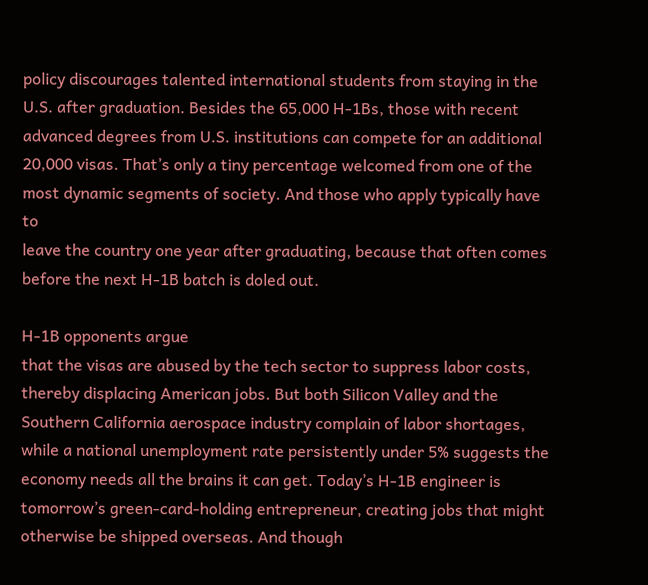policy discourages talented international students from staying in the
U.S. after graduation. Besides the 65,000 H-1Bs, those with recent
advanced degrees from U.S. institutions can compete for an additional
20,000 visas. That’s only a tiny percentage welcomed from one of the
most dynamic segments of society. And those who apply typically have to
leave the country one year after graduating, because that often comes
before the next H-1B batch is doled out.

H-1B opponents argue
that the visas are abused by the tech sector to suppress labor costs,
thereby displacing American jobs. But both Silicon Valley and the
Southern California aerospace industry complain of labor shortages,
while a national unemployment rate persistently under 5% suggests the
economy needs all the brains it can get. Today’s H-1B engineer is
tomorrow’s green-card-holding entrepreneur, creating jobs that might
otherwise be shipped overseas. And though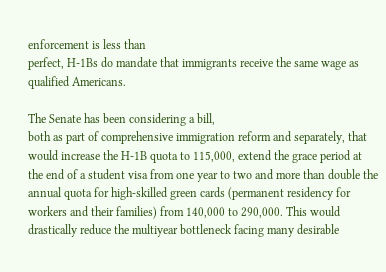enforcement is less than
perfect, H-1Bs do mandate that immigrants receive the same wage as
qualified Americans.

The Senate has been considering a bill,
both as part of comprehensive immigration reform and separately, that
would increase the H-1B quota to 115,000, extend the grace period at
the end of a student visa from one year to two and more than double the
annual quota for high-skilled green cards (permanent residency for
workers and their families) from 140,000 to 290,000. This would
drastically reduce the multiyear bottleneck facing many desirable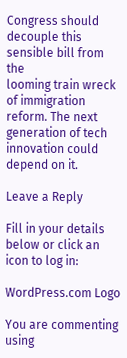Congress should decouple this sensible bill from the
looming train wreck of immigration reform. The next generation of tech
innovation could depend on it.

Leave a Reply

Fill in your details below or click an icon to log in:

WordPress.com Logo

You are commenting using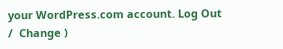your WordPress.com account. Log Out /  Change )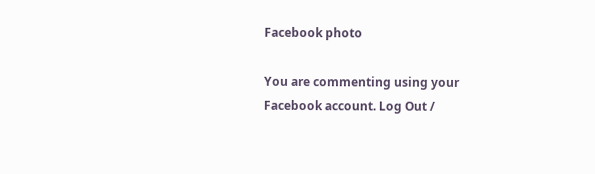Facebook photo

You are commenting using your Facebook account. Log Out /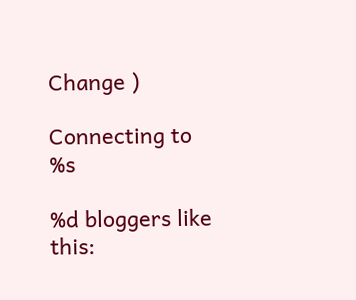Change )

Connecting to %s

%d bloggers like this: